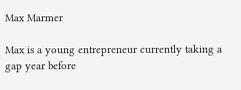Max Marmer

Max is a young entrepreneur currently taking a gap year before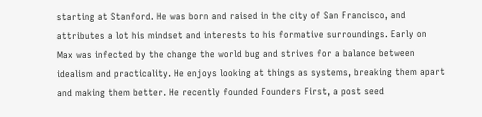starting at Stanford. He was born and raised in the city of San Francisco, and attributes a lot his mindset and interests to his formative surroundings. Early on Max was infected by the change the world bug and strives for a balance between idealism and practicality. He enjoys looking at things as systems, breaking them apart and making them better. He recently founded Founders First, a post seed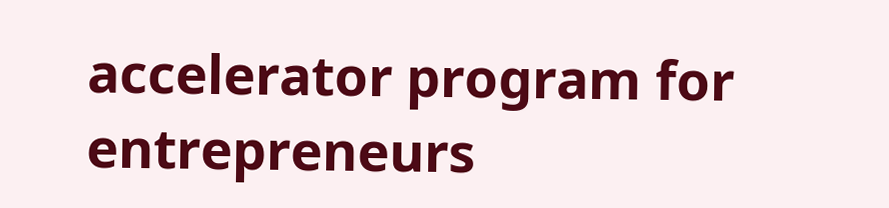accelerator program for entrepreneurs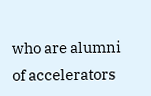who are alumni of accelerators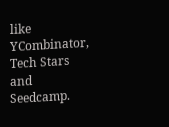like YCombinator, Tech Stars and Seedcamp.